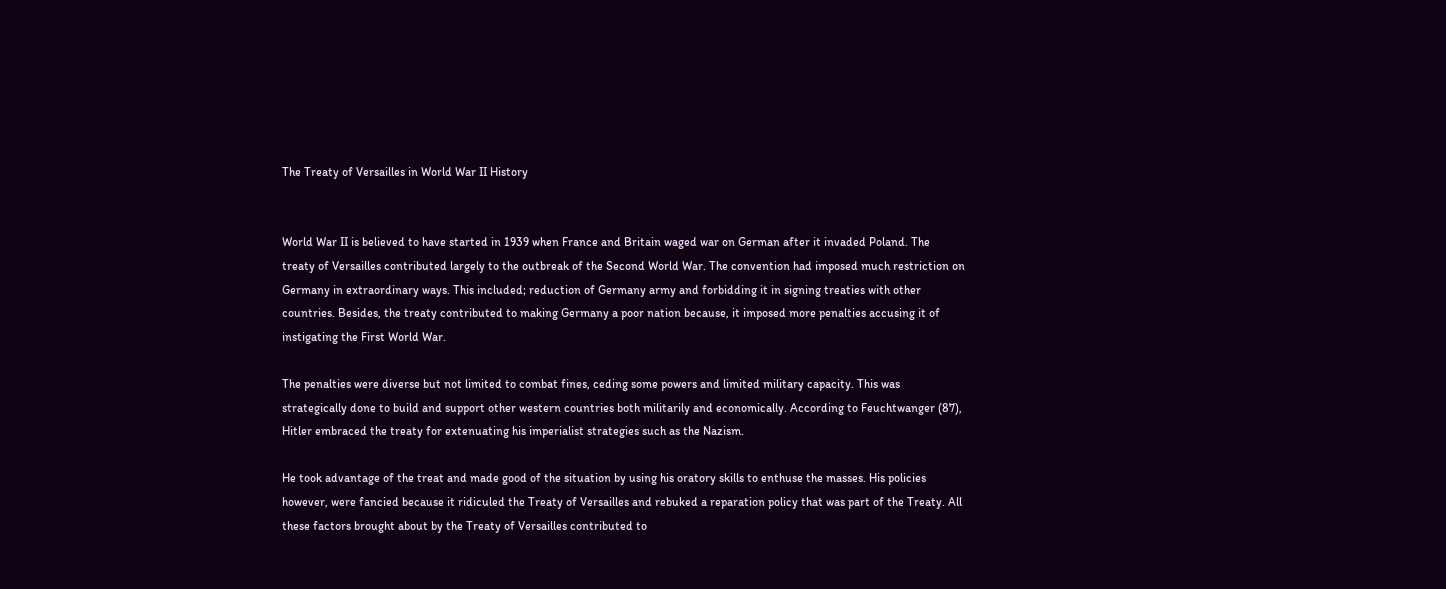The Treaty of Versailles in World War II History


World War II is believed to have started in 1939 when France and Britain waged war on German after it invaded Poland. The treaty of Versailles contributed largely to the outbreak of the Second World War. The convention had imposed much restriction on Germany in extraordinary ways. This included; reduction of Germany army and forbidding it in signing treaties with other countries. Besides, the treaty contributed to making Germany a poor nation because, it imposed more penalties accusing it of instigating the First World War.

The penalties were diverse but not limited to combat fines, ceding some powers and limited military capacity. This was strategically done to build and support other western countries both militarily and economically. According to Feuchtwanger (87), Hitler embraced the treaty for extenuating his imperialist strategies such as the Nazism.

He took advantage of the treat and made good of the situation by using his oratory skills to enthuse the masses. His policies however, were fancied because it ridiculed the Treaty of Versailles and rebuked a reparation policy that was part of the Treaty. All these factors brought about by the Treaty of Versailles contributed to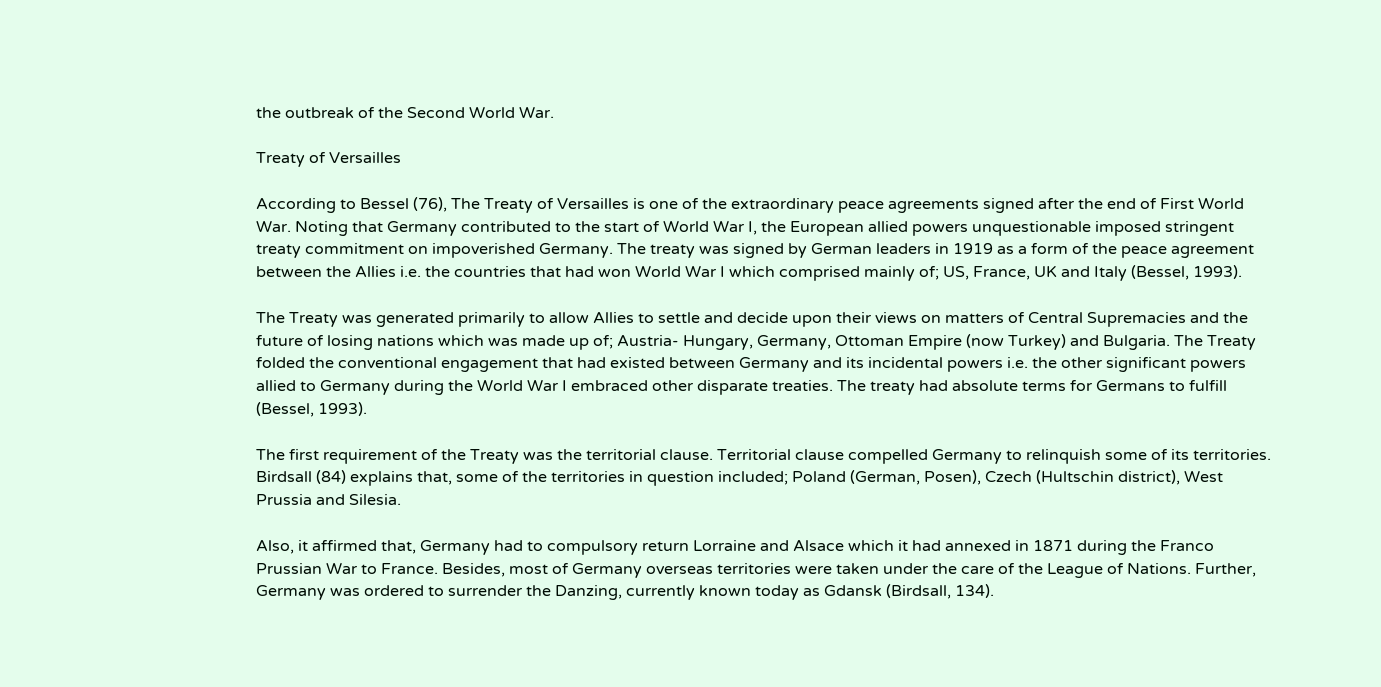the outbreak of the Second World War.

Treaty of Versailles

According to Bessel (76), The Treaty of Versailles is one of the extraordinary peace agreements signed after the end of First World War. Noting that Germany contributed to the start of World War I, the European allied powers unquestionable imposed stringent treaty commitment on impoverished Germany. The treaty was signed by German leaders in 1919 as a form of the peace agreement between the Allies i.e. the countries that had won World War I which comprised mainly of; US, France, UK and Italy (Bessel, 1993).

The Treaty was generated primarily to allow Allies to settle and decide upon their views on matters of Central Supremacies and the future of losing nations which was made up of; Austria- Hungary, Germany, Ottoman Empire (now Turkey) and Bulgaria. The Treaty folded the conventional engagement that had existed between Germany and its incidental powers i.e. the other significant powers allied to Germany during the World War I embraced other disparate treaties. The treaty had absolute terms for Germans to fulfill (Bessel, 1993).

The first requirement of the Treaty was the territorial clause. Territorial clause compelled Germany to relinquish some of its territories. Birdsall (84) explains that, some of the territories in question included; Poland (German, Posen), Czech (Hultschin district), West Prussia and Silesia.

Also, it affirmed that, Germany had to compulsory return Lorraine and Alsace which it had annexed in 1871 during the Franco Prussian War to France. Besides, most of Germany overseas territories were taken under the care of the League of Nations. Further, Germany was ordered to surrender the Danzing, currently known today as Gdansk (Birdsall, 134).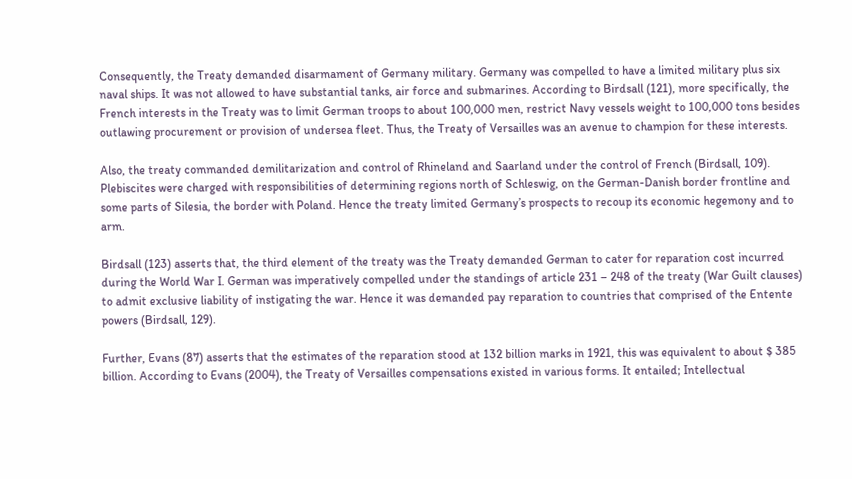Consequently, the Treaty demanded disarmament of Germany military. Germany was compelled to have a limited military plus six naval ships. It was not allowed to have substantial tanks, air force and submarines. According to Birdsall (121), more specifically, the French interests in the Treaty was to limit German troops to about 100,000 men, restrict Navy vessels weight to 100,000 tons besides outlawing procurement or provision of undersea fleet. Thus, the Treaty of Versailles was an avenue to champion for these interests.

Also, the treaty commanded demilitarization and control of Rhineland and Saarland under the control of French (Birdsall, 109). Plebiscites were charged with responsibilities of determining regions north of Schleswig, on the German-Danish border frontline and some parts of Silesia, the border with Poland. Hence the treaty limited Germany’s prospects to recoup its economic hegemony and to arm.

Birdsall (123) asserts that, the third element of the treaty was the Treaty demanded German to cater for reparation cost incurred during the World War I. German was imperatively compelled under the standings of article 231 – 248 of the treaty (War Guilt clauses) to admit exclusive liability of instigating the war. Hence it was demanded pay reparation to countries that comprised of the Entente powers (Birdsall, 129).

Further, Evans (87) asserts that the estimates of the reparation stood at 132 billion marks in 1921, this was equivalent to about $ 385 billion. According to Evans (2004), the Treaty of Versailles compensations existed in various forms. It entailed; Intellectual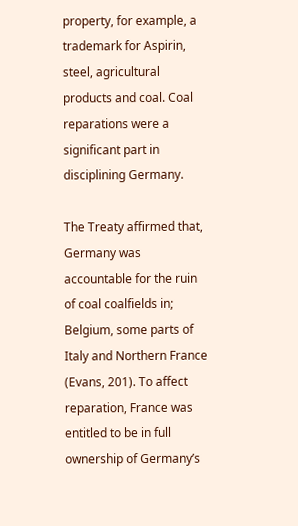property, for example, a trademark for Aspirin, steel, agricultural products and coal. Coal reparations were a significant part in disciplining Germany.

The Treaty affirmed that, Germany was accountable for the ruin of coal coalfields in; Belgium, some parts of Italy and Northern France (Evans, 201). To affect reparation, France was entitled to be in full ownership of Germany’s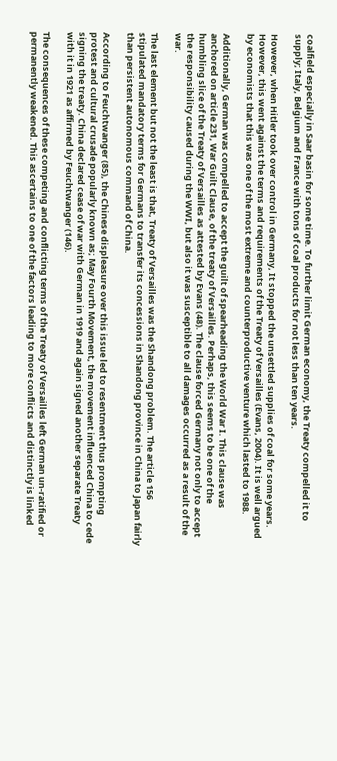coalfield especially in Saar basin for some time. To further limit German economy, the Treaty compelled it to supply; Italy, Belgium and France with tons of coal products for not less than ten years.

However, when Hitler took over control in Germany, It stopped the unsettled supplies of coal for some years. However, this went against the terms and requirements of the Treaty of Versailles (Evans, 2004). It is well argued by economists that this was one of the most extreme and counterproductive venture which lasted to 1988.

Additionally, German was compelled to accept the guilt of spearheading the World War I. This clause was anchored on article 231, War Guilt Clause, of the treaty of Versailles. Perhaps, this seems to be one of the humbling slice of the Treaty of Versailles as attested by Evans (48). The clause forced Germany not only to accept the responsibility caused during the WWI, but also it was susceptible to all damages occurred as a result of the war.

The last element but not the least is that, Treaty of Versailles was the Shandong problem. The article 156 stipulated mandatory terms for Germans to transfer its concessions in Shandong province in China to Japan fairly than persistent autonomous command of China.

According to Feuchtwanger (85), the Chinese displeasure over this issue led to resentment thus prompting protest and cultural crusade popularly known as; May Fourth Movement, the movement influenced China to cede signing the treaty. China declared cease of war with German in 1919 and again signed another separate Treaty with it in 1921 as affirmed by Feuchtwanger (146).

The consequences of these competing and conflicting terms of the Treaty of Versailles left German un-ratified or permanently weakened. This ascertains to one of the factors leading to more conflicts and distinctly is linked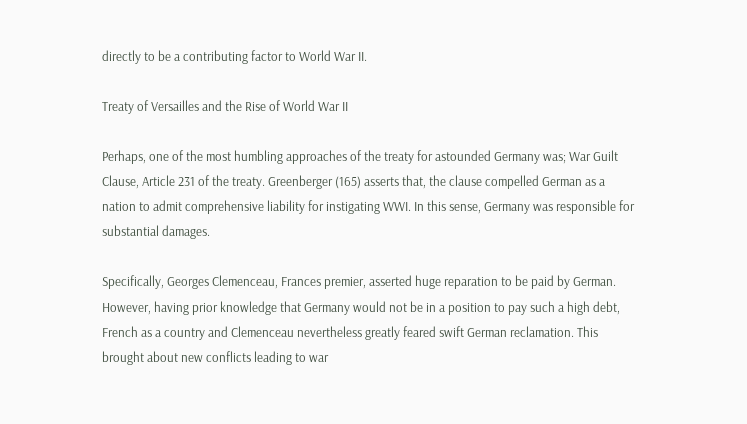directly to be a contributing factor to World War II.

Treaty of Versailles and the Rise of World War II

Perhaps, one of the most humbling approaches of the treaty for astounded Germany was; War Guilt Clause, Article 231 of the treaty. Greenberger (165) asserts that, the clause compelled German as a nation to admit comprehensive liability for instigating WWI. In this sense, Germany was responsible for substantial damages.

Specifically, Georges Clemenceau, Frances premier, asserted huge reparation to be paid by German. However, having prior knowledge that Germany would not be in a position to pay such a high debt, French as a country and Clemenceau nevertheless greatly feared swift German reclamation. This brought about new conflicts leading to war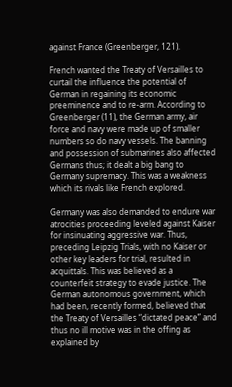against France (Greenberger, 121).

French wanted the Treaty of Versailles to curtail the influence the potential of German in regaining its economic preeminence and to re-arm. According to Greenberger (11), the German army, air force and navy were made up of smaller numbers so do navy vessels. The banning and possession of submarines also affected Germans thus; it dealt a big bang to Germany supremacy. This was a weakness which its rivals like French explored.

Germany was also demanded to endure war atrocities proceeding leveled against Kaiser for insinuating aggressive war. Thus, preceding Leipzig Trials, with no Kaiser or other key leaders for trial, resulted in acquittals. This was believed as a counterfeit strategy to evade justice. The German autonomous government, which had been, recently formed, believed that the Treaty of Versailles “dictated peace” and thus no ill motive was in the offing as explained by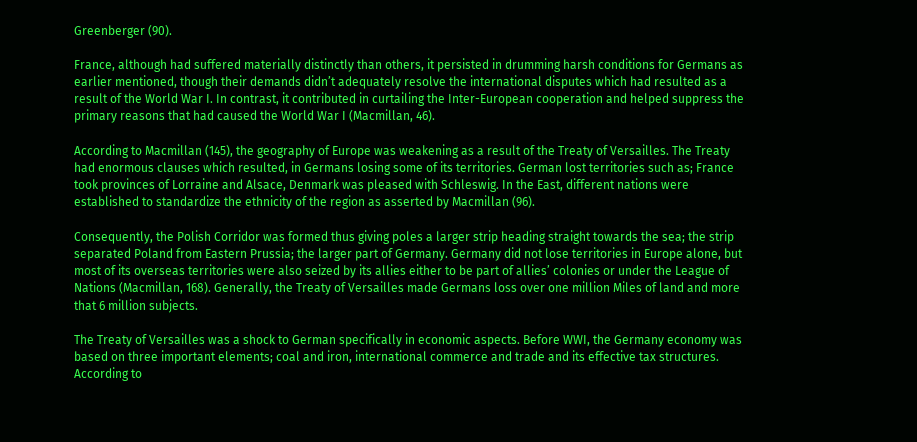Greenberger (90).

France, although had suffered materially distinctly than others, it persisted in drumming harsh conditions for Germans as earlier mentioned, though their demands didn’t adequately resolve the international disputes which had resulted as a result of the World War I. In contrast, it contributed in curtailing the Inter-European cooperation and helped suppress the primary reasons that had caused the World War I (Macmillan, 46).

According to Macmillan (145), the geography of Europe was weakening as a result of the Treaty of Versailles. The Treaty had enormous clauses which resulted, in Germans losing some of its territories. German lost territories such as; France took provinces of Lorraine and Alsace, Denmark was pleased with Schleswig. In the East, different nations were established to standardize the ethnicity of the region as asserted by Macmillan (96).

Consequently, the Polish Corridor was formed thus giving poles a larger strip heading straight towards the sea; the strip separated Poland from Eastern Prussia; the larger part of Germany. Germany did not lose territories in Europe alone, but most of its overseas territories were also seized by its allies either to be part of allies’ colonies or under the League of Nations (Macmillan, 168). Generally, the Treaty of Versailles made Germans loss over one million Miles of land and more that 6 million subjects.

The Treaty of Versailles was a shock to German specifically in economic aspects. Before WWI, the Germany economy was based on three important elements; coal and iron, international commerce and trade and its effective tax structures. According to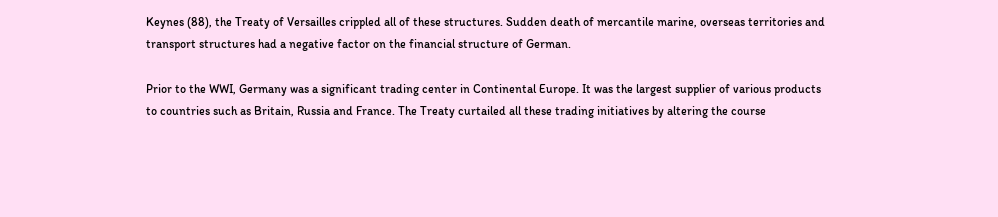Keynes (88), the Treaty of Versailles crippled all of these structures. Sudden death of mercantile marine, overseas territories and transport structures had a negative factor on the financial structure of German.

Prior to the WWI, Germany was a significant trading center in Continental Europe. It was the largest supplier of various products to countries such as Britain, Russia and France. The Treaty curtailed all these trading initiatives by altering the course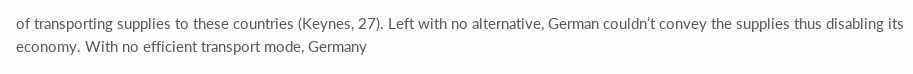of transporting supplies to these countries (Keynes, 27). Left with no alternative, German couldn’t convey the supplies thus disabling its economy. With no efficient transport mode, Germany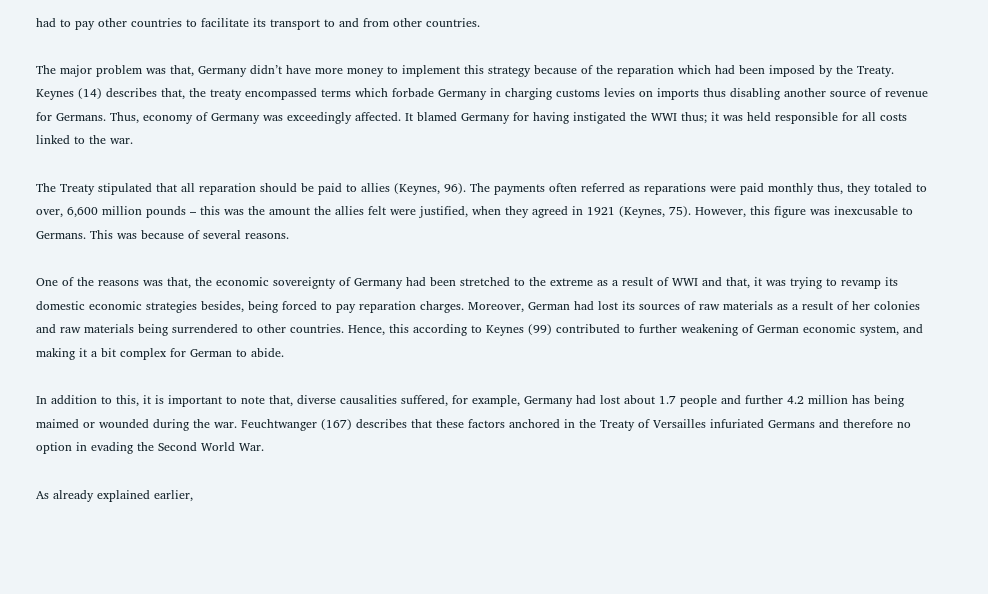had to pay other countries to facilitate its transport to and from other countries.

The major problem was that, Germany didn’t have more money to implement this strategy because of the reparation which had been imposed by the Treaty. Keynes (14) describes that, the treaty encompassed terms which forbade Germany in charging customs levies on imports thus disabling another source of revenue for Germans. Thus, economy of Germany was exceedingly affected. It blamed Germany for having instigated the WWI thus; it was held responsible for all costs linked to the war.

The Treaty stipulated that all reparation should be paid to allies (Keynes, 96). The payments often referred as reparations were paid monthly thus, they totaled to over, 6,600 million pounds – this was the amount the allies felt were justified, when they agreed in 1921 (Keynes, 75). However, this figure was inexcusable to Germans. This was because of several reasons.

One of the reasons was that, the economic sovereignty of Germany had been stretched to the extreme as a result of WWI and that, it was trying to revamp its domestic economic strategies besides, being forced to pay reparation charges. Moreover, German had lost its sources of raw materials as a result of her colonies and raw materials being surrendered to other countries. Hence, this according to Keynes (99) contributed to further weakening of German economic system, and making it a bit complex for German to abide.

In addition to this, it is important to note that, diverse causalities suffered, for example, Germany had lost about 1.7 people and further 4.2 million has being maimed or wounded during the war. Feuchtwanger (167) describes that these factors anchored in the Treaty of Versailles infuriated Germans and therefore no option in evading the Second World War.

As already explained earlier,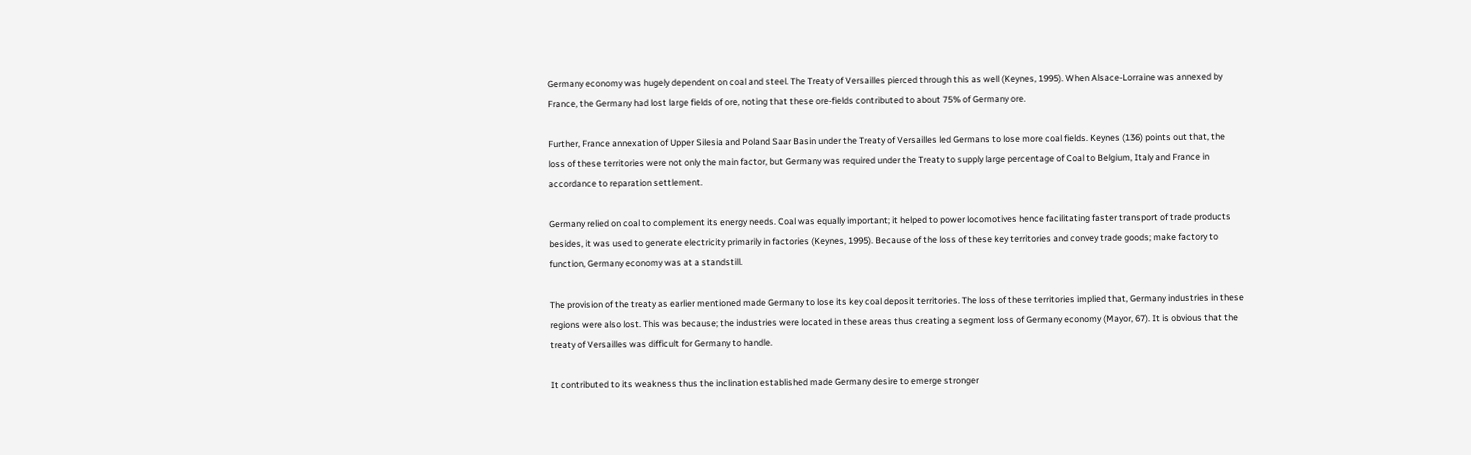Germany economy was hugely dependent on coal and steel. The Treaty of Versailles pierced through this as well (Keynes, 1995). When Alsace-Lorraine was annexed by France, the Germany had lost large fields of ore, noting that these ore-fields contributed to about 75% of Germany ore.

Further, France annexation of Upper Silesia and Poland Saar Basin under the Treaty of Versailles led Germans to lose more coal fields. Keynes (136) points out that, the loss of these territories were not only the main factor, but Germany was required under the Treaty to supply large percentage of Coal to Belgium, Italy and France in accordance to reparation settlement.

Germany relied on coal to complement its energy needs. Coal was equally important; it helped to power locomotives hence facilitating faster transport of trade products besides, it was used to generate electricity primarily in factories (Keynes, 1995). Because of the loss of these key territories and convey trade goods; make factory to function, Germany economy was at a standstill.

The provision of the treaty as earlier mentioned made Germany to lose its key coal deposit territories. The loss of these territories implied that, Germany industries in these regions were also lost. This was because; the industries were located in these areas thus creating a segment loss of Germany economy (Mayor, 67). It is obvious that the treaty of Versailles was difficult for Germany to handle.

It contributed to its weakness thus the inclination established made Germany desire to emerge stronger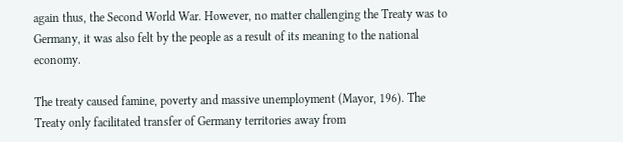again thus, the Second World War. However, no matter challenging the Treaty was to Germany, it was also felt by the people as a result of its meaning to the national economy.

The treaty caused famine, poverty and massive unemployment (Mayor, 196). The Treaty only facilitated transfer of Germany territories away from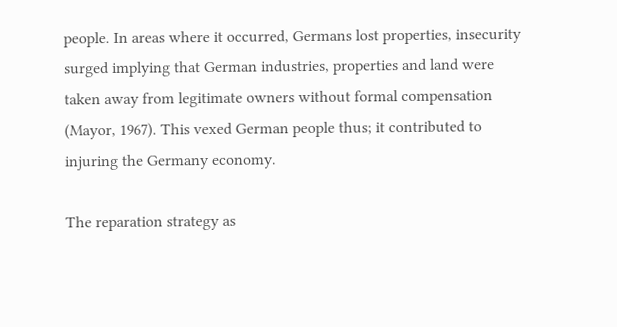people. In areas where it occurred, Germans lost properties, insecurity surged implying that German industries, properties and land were taken away from legitimate owners without formal compensation (Mayor, 1967). This vexed German people thus; it contributed to injuring the Germany economy.

The reparation strategy as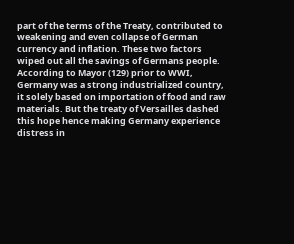part of the terms of the Treaty, contributed to weakening and even collapse of German currency and inflation. These two factors wiped out all the savings of Germans people. According to Mayor (129) prior to WWI, Germany was a strong industrialized country, it solely based on importation of food and raw materials. But the treaty of Versailles dashed this hope hence making Germany experience distress in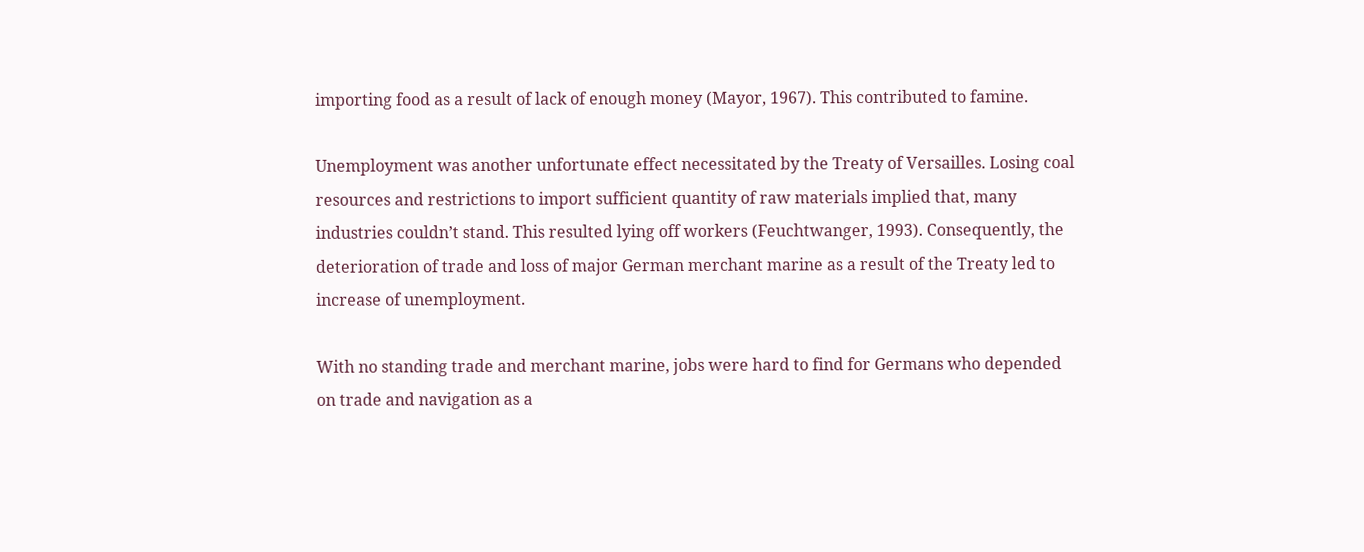importing food as a result of lack of enough money (Mayor, 1967). This contributed to famine.

Unemployment was another unfortunate effect necessitated by the Treaty of Versailles. Losing coal resources and restrictions to import sufficient quantity of raw materials implied that, many industries couldn’t stand. This resulted lying off workers (Feuchtwanger, 1993). Consequently, the deterioration of trade and loss of major German merchant marine as a result of the Treaty led to increase of unemployment.

With no standing trade and merchant marine, jobs were hard to find for Germans who depended on trade and navigation as a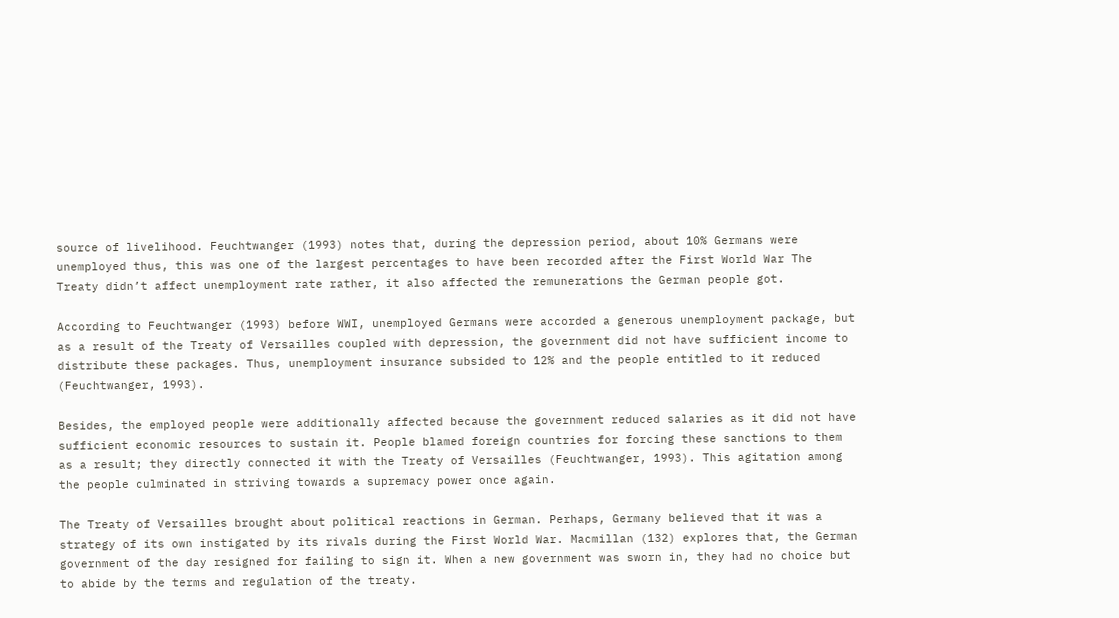source of livelihood. Feuchtwanger (1993) notes that, during the depression period, about 10% Germans were unemployed thus, this was one of the largest percentages to have been recorded after the First World War The Treaty didn’t affect unemployment rate rather, it also affected the remunerations the German people got.

According to Feuchtwanger (1993) before WWI, unemployed Germans were accorded a generous unemployment package, but as a result of the Treaty of Versailles coupled with depression, the government did not have sufficient income to distribute these packages. Thus, unemployment insurance subsided to 12% and the people entitled to it reduced (Feuchtwanger, 1993).

Besides, the employed people were additionally affected because the government reduced salaries as it did not have sufficient economic resources to sustain it. People blamed foreign countries for forcing these sanctions to them as a result; they directly connected it with the Treaty of Versailles (Feuchtwanger, 1993). This agitation among the people culminated in striving towards a supremacy power once again.

The Treaty of Versailles brought about political reactions in German. Perhaps, Germany believed that it was a strategy of its own instigated by its rivals during the First World War. Macmillan (132) explores that, the German government of the day resigned for failing to sign it. When a new government was sworn in, they had no choice but to abide by the terms and regulation of the treaty.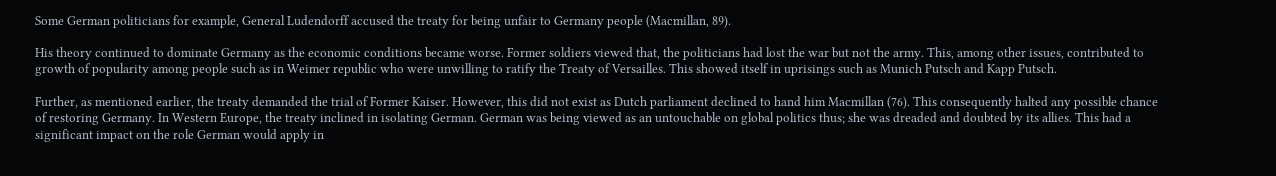Some German politicians for example, General Ludendorff accused the treaty for being unfair to Germany people (Macmillan, 89).

His theory continued to dominate Germany as the economic conditions became worse. Former soldiers viewed that, the politicians had lost the war but not the army. This, among other issues, contributed to growth of popularity among people such as in Weimer republic who were unwilling to ratify the Treaty of Versailles. This showed itself in uprisings such as Munich Putsch and Kapp Putsch.

Further, as mentioned earlier, the treaty demanded the trial of Former Kaiser. However, this did not exist as Dutch parliament declined to hand him Macmillan (76). This consequently halted any possible chance of restoring Germany. In Western Europe, the treaty inclined in isolating German. German was being viewed as an untouchable on global politics thus; she was dreaded and doubted by its allies. This had a significant impact on the role German would apply in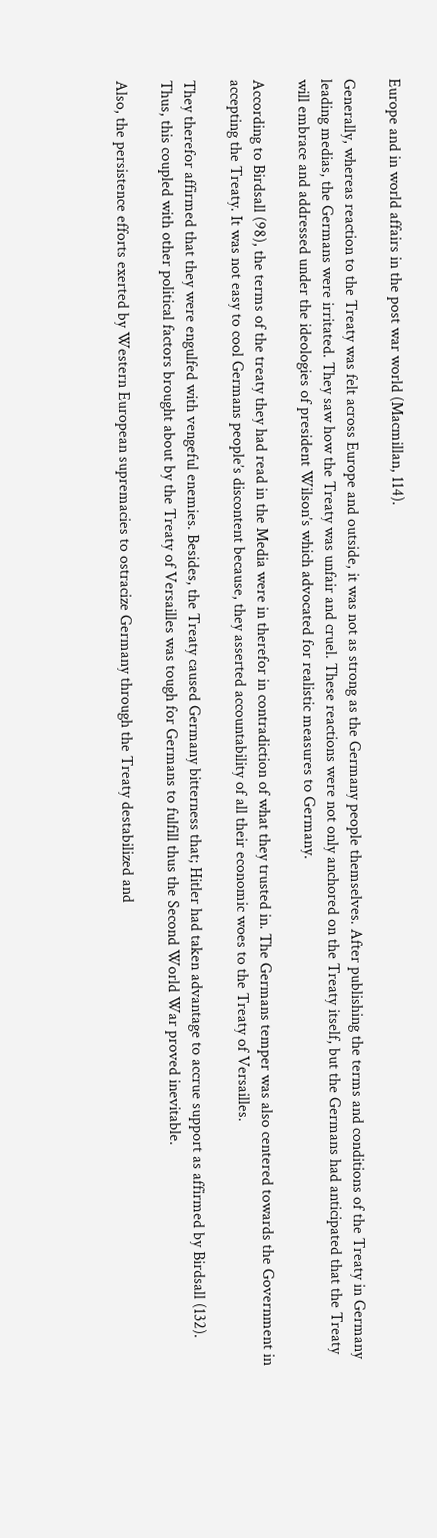Europe and in world affairs in the post war world (Macmillan, 114).

Generally, whereas reaction to the Treaty was felt across Europe and outside, it was not as strong as the Germany people themselves. After publishing the terms and conditions of the Treaty in Germany leading medias, the Germans were irritated. They saw how the Treaty was unfair and cruel. These reactions were not only anchored on the Treaty itself, but the Germans had anticipated that the Treaty will embrace and addressed under the ideologies of president Wilson’s which advocated for realistic measures to Germany.

According to Birdsall (98), the terms of the treaty they had read in the Media were in therefor in contradiction of what they trusted in. The Germans temper was also centered towards the Government in accepting the Treaty. It was not easy to cool Germans people’s discontent because, they asserted accountability of all their economic woes to the Treaty of Versailles.

They therefor affirmed that they were engulfed with vengeful enemies. Besides, the Treaty caused Germany bitterness that; Hitler had taken advantage to accrue support as affirmed by Birdsall (132). Thus, this coupled with other political factors brought about by the Treaty of Versailles was tough for Germans to fulfill thus the Second World War proved inevitable.

Also, the persistence efforts exerted by Western European supremacies to ostracize Germany through the Treaty destabilized and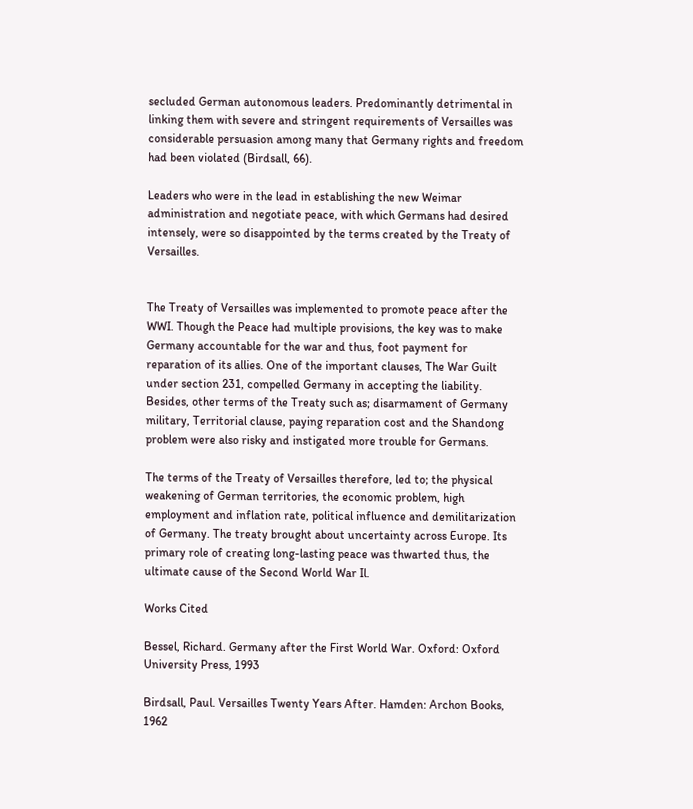secluded German autonomous leaders. Predominantly detrimental in linking them with severe and stringent requirements of Versailles was considerable persuasion among many that Germany rights and freedom had been violated (Birdsall, 66).

Leaders who were in the lead in establishing the new Weimar administration and negotiate peace, with which Germans had desired intensely, were so disappointed by the terms created by the Treaty of Versailles.


The Treaty of Versailles was implemented to promote peace after the WWI. Though the Peace had multiple provisions, the key was to make Germany accountable for the war and thus, foot payment for reparation of its allies. One of the important clauses, The War Guilt under section 231, compelled Germany in accepting the liability. Besides, other terms of the Treaty such as; disarmament of Germany military, Territorial clause, paying reparation cost and the Shandong problem were also risky and instigated more trouble for Germans.

The terms of the Treaty of Versailles therefore, led to; the physical weakening of German territories, the economic problem, high employment and inflation rate, political influence and demilitarization of Germany. The treaty brought about uncertainty across Europe. Its primary role of creating long-lasting peace was thwarted thus, the ultimate cause of the Second World War Il.

Works Cited

Bessel, Richard. Germany after the First World War. Oxford: Oxford University Press, 1993

Birdsall, Paul. Versailles Twenty Years After. Hamden: Archon Books, 1962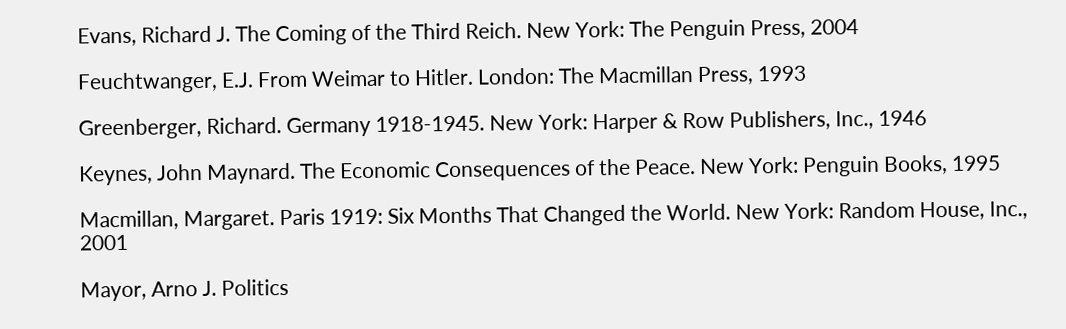Evans, Richard J. The Coming of the Third Reich. New York: The Penguin Press, 2004

Feuchtwanger, E.J. From Weimar to Hitler. London: The Macmillan Press, 1993

Greenberger, Richard. Germany 1918-1945. New York: Harper & Row Publishers, Inc., 1946

Keynes, John Maynard. The Economic Consequences of the Peace. New York: Penguin Books, 1995

Macmillan, Margaret. Paris 1919: Six Months That Changed the World. New York: Random House, Inc., 2001

Mayor, Arno J. Politics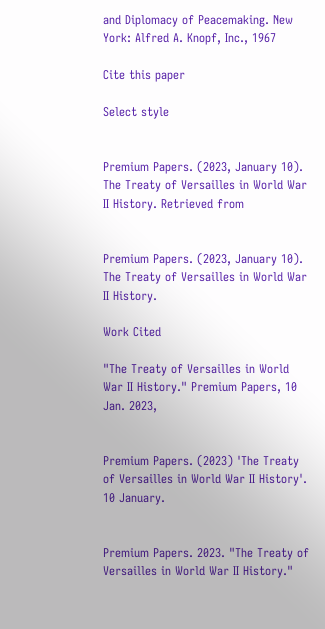and Diplomacy of Peacemaking. New York: Alfred A. Knopf, Inc., 1967

Cite this paper

Select style


Premium Papers. (2023, January 10). The Treaty of Versailles in World War II History. Retrieved from


Premium Papers. (2023, January 10). The Treaty of Versailles in World War II History.

Work Cited

"The Treaty of Versailles in World War II History." Premium Papers, 10 Jan. 2023,


Premium Papers. (2023) 'The Treaty of Versailles in World War II History'. 10 January.


Premium Papers. 2023. "The Treaty of Versailles in World War II History."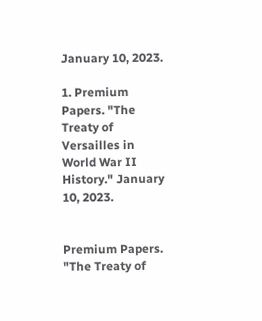January 10, 2023.

1. Premium Papers. "The Treaty of Versailles in World War II History." January 10, 2023.


Premium Papers. "The Treaty of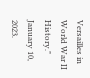Versailles in World War II History." January 10, 2023.